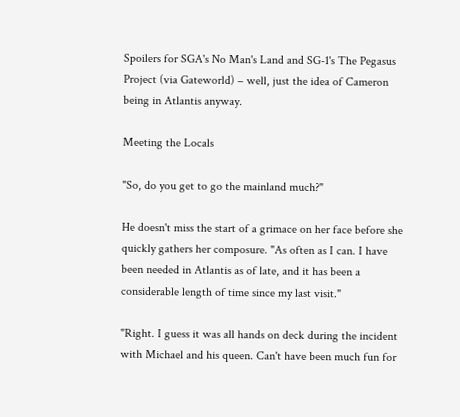Spoilers for SGA's No Man's Land and SG-1's The Pegasus Project (via Gateworld) – well, just the idea of Cameron being in Atlantis anyway.

Meeting the Locals

"So, do you get to go the mainland much?"

He doesn't miss the start of a grimace on her face before she quickly gathers her composure. "As often as I can. I have been needed in Atlantis as of late, and it has been a considerable length of time since my last visit."

"Right. I guess it was all hands on deck during the incident with Michael and his queen. Can't have been much fun for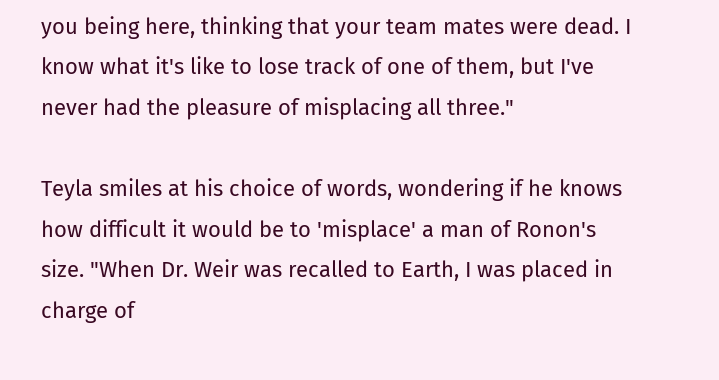you being here, thinking that your team mates were dead. I know what it's like to lose track of one of them, but I've never had the pleasure of misplacing all three."

Teyla smiles at his choice of words, wondering if he knows how difficult it would be to 'misplace' a man of Ronon's size. "When Dr. Weir was recalled to Earth, I was placed in charge of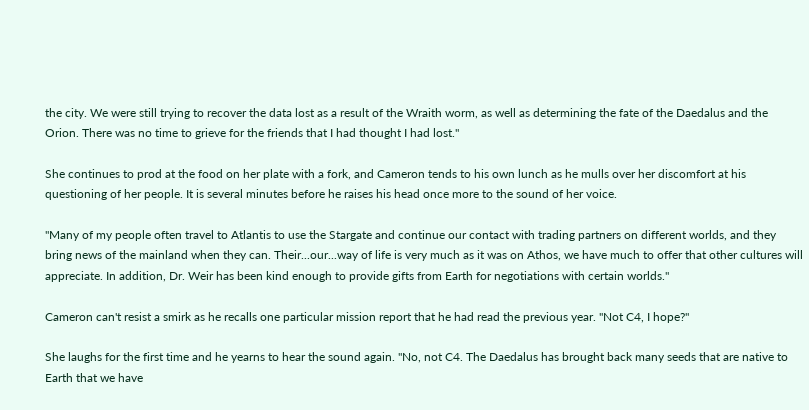the city. We were still trying to recover the data lost as a result of the Wraith worm, as well as determining the fate of the Daedalus and the Orion. There was no time to grieve for the friends that I had thought I had lost."

She continues to prod at the food on her plate with a fork, and Cameron tends to his own lunch as he mulls over her discomfort at his questioning of her people. It is several minutes before he raises his head once more to the sound of her voice.

"Many of my people often travel to Atlantis to use the Stargate and continue our contact with trading partners on different worlds, and they bring news of the mainland when they can. Their...our...way of life is very much as it was on Athos, we have much to offer that other cultures will appreciate. In addition, Dr. Weir has been kind enough to provide gifts from Earth for negotiations with certain worlds."

Cameron can't resist a smirk as he recalls one particular mission report that he had read the previous year. "Not C4, I hope?"

She laughs for the first time and he yearns to hear the sound again. "No, not C4. The Daedalus has brought back many seeds that are native to Earth that we have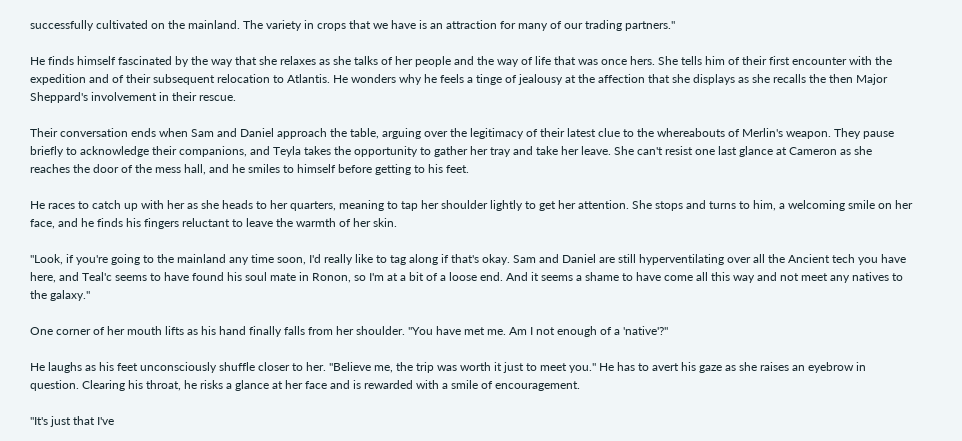successfully cultivated on the mainland. The variety in crops that we have is an attraction for many of our trading partners."

He finds himself fascinated by the way that she relaxes as she talks of her people and the way of life that was once hers. She tells him of their first encounter with the expedition and of their subsequent relocation to Atlantis. He wonders why he feels a tinge of jealousy at the affection that she displays as she recalls the then Major Sheppard's involvement in their rescue.

Their conversation ends when Sam and Daniel approach the table, arguing over the legitimacy of their latest clue to the whereabouts of Merlin's weapon. They pause briefly to acknowledge their companions, and Teyla takes the opportunity to gather her tray and take her leave. She can't resist one last glance at Cameron as she reaches the door of the mess hall, and he smiles to himself before getting to his feet.

He races to catch up with her as she heads to her quarters, meaning to tap her shoulder lightly to get her attention. She stops and turns to him, a welcoming smile on her face, and he finds his fingers reluctant to leave the warmth of her skin.

"Look, if you're going to the mainland any time soon, I'd really like to tag along if that's okay. Sam and Daniel are still hyperventilating over all the Ancient tech you have here, and Teal'c seems to have found his soul mate in Ronon, so I'm at a bit of a loose end. And it seems a shame to have come all this way and not meet any natives to the galaxy."

One corner of her mouth lifts as his hand finally falls from her shoulder. "You have met me. Am I not enough of a 'native'?"

He laughs as his feet unconsciously shuffle closer to her. "Believe me, the trip was worth it just to meet you." He has to avert his gaze as she raises an eyebrow in question. Clearing his throat, he risks a glance at her face and is rewarded with a smile of encouragement.

"It's just that I've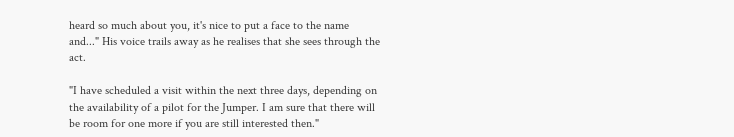heard so much about you, it's nice to put a face to the name and..." His voice trails away as he realises that she sees through the act.

"I have scheduled a visit within the next three days, depending on the availability of a pilot for the Jumper. I am sure that there will be room for one more if you are still interested then."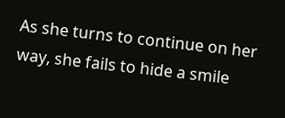As she turns to continue on her way, she fails to hide a smile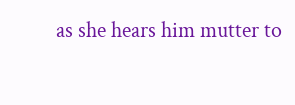as she hears him mutter to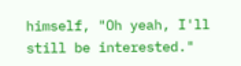himself, "Oh yeah, I'll still be interested."